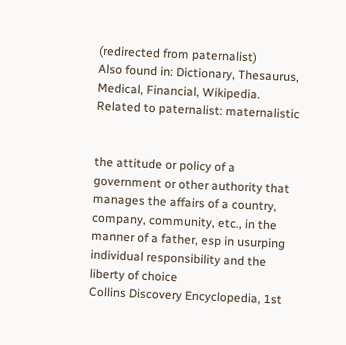(redirected from paternalist)
Also found in: Dictionary, Thesaurus, Medical, Financial, Wikipedia.
Related to paternalist: maternalistic


the attitude or policy of a government or other authority that manages the affairs of a country, company, community, etc., in the manner of a father, esp in usurping individual responsibility and the liberty of choice
Collins Discovery Encyclopedia, 1st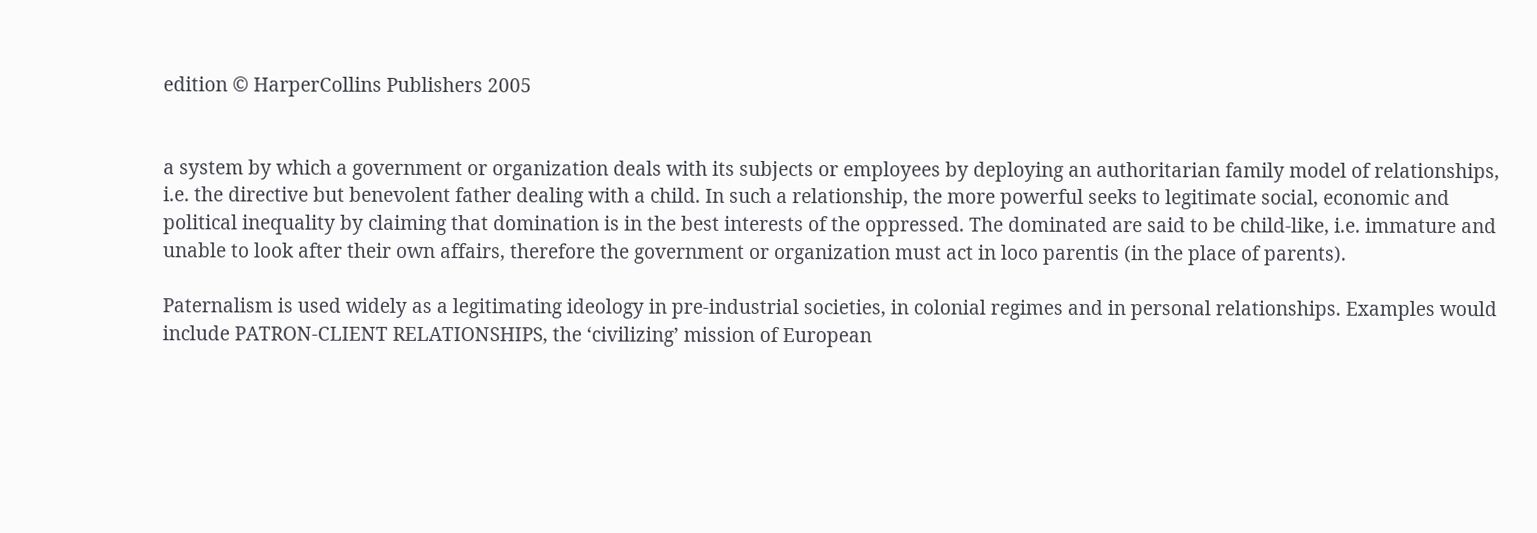edition © HarperCollins Publishers 2005


a system by which a government or organization deals with its subjects or employees by deploying an authoritarian family model of relationships, i.e. the directive but benevolent father dealing with a child. In such a relationship, the more powerful seeks to legitimate social, economic and political inequality by claiming that domination is in the best interests of the oppressed. The dominated are said to be child-like, i.e. immature and unable to look after their own affairs, therefore the government or organization must act in loco parentis (in the place of parents).

Paternalism is used widely as a legitimating ideology in pre-industrial societies, in colonial regimes and in personal relationships. Examples would include PATRON-CLIENT RELATIONSHIPS, the ‘civilizing’ mission of European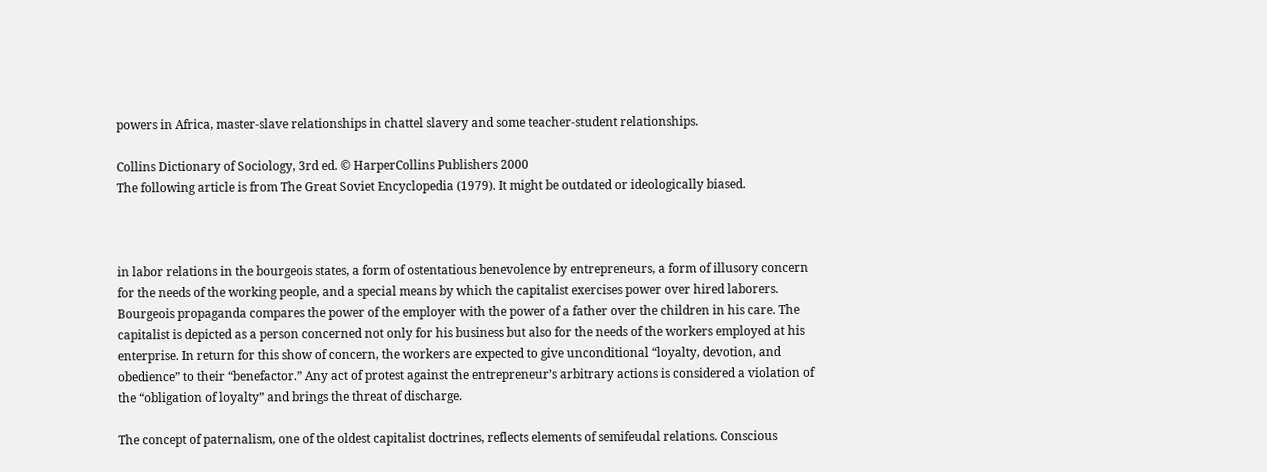powers in Africa, master-slave relationships in chattel slavery and some teacher-student relationships.

Collins Dictionary of Sociology, 3rd ed. © HarperCollins Publishers 2000
The following article is from The Great Soviet Encyclopedia (1979). It might be outdated or ideologically biased.



in labor relations in the bourgeois states, a form of ostentatious benevolence by entrepreneurs, a form of illusory concern for the needs of the working people, and a special means by which the capitalist exercises power over hired laborers. Bourgeois propaganda compares the power of the employer with the power of a father over the children in his care. The capitalist is depicted as a person concerned not only for his business but also for the needs of the workers employed at his enterprise. In return for this show of concern, the workers are expected to give unconditional “loyalty, devotion, and obedience” to their “benefactor.” Any act of protest against the entrepreneur’s arbitrary actions is considered a violation of the “obligation of loyalty” and brings the threat of discharge.

The concept of paternalism, one of the oldest capitalist doctrines, reflects elements of semifeudal relations. Conscious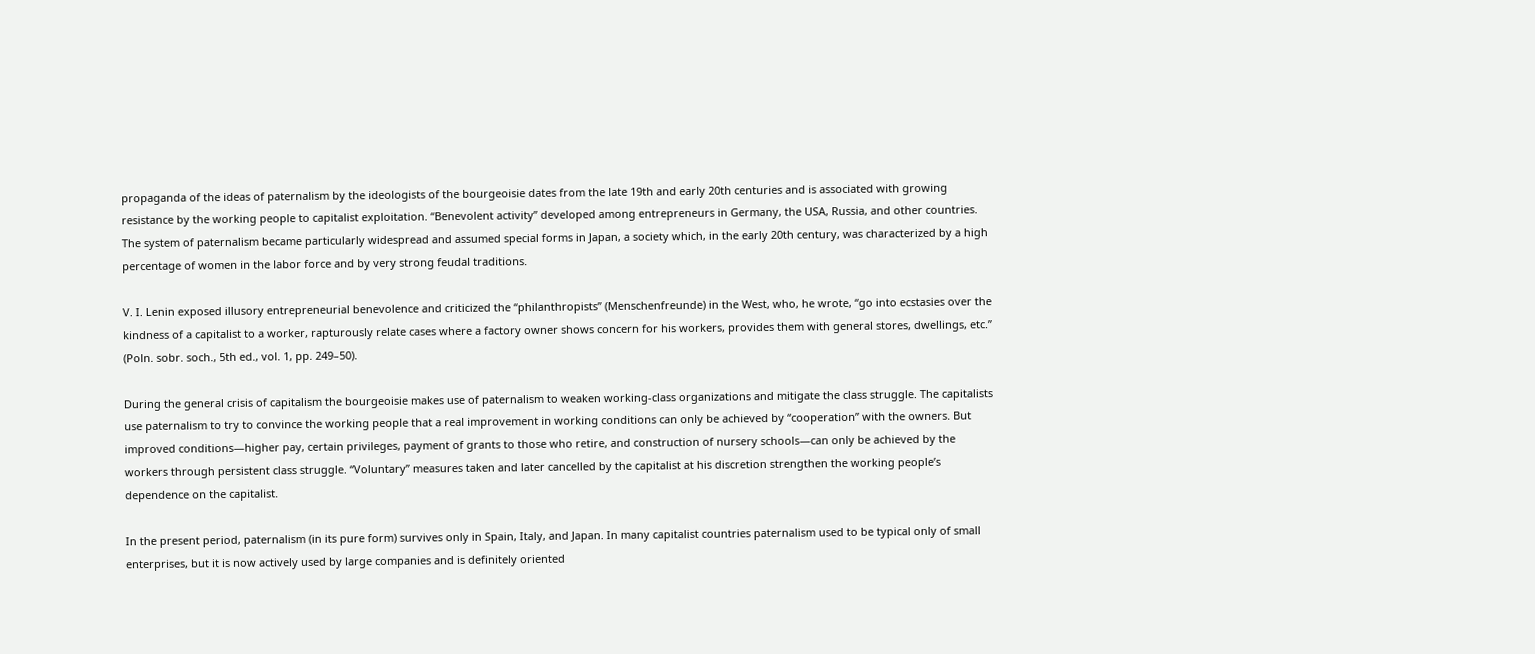propaganda of the ideas of paternalism by the ideologists of the bourgeoisie dates from the late 19th and early 20th centuries and is associated with growing resistance by the working people to capitalist exploitation. “Benevolent activity” developed among entrepreneurs in Germany, the USA, Russia, and other countries. The system of paternalism became particularly widespread and assumed special forms in Japan, a society which, in the early 20th century, was characterized by a high percentage of women in the labor force and by very strong feudal traditions.

V. I. Lenin exposed illusory entrepreneurial benevolence and criticized the “philanthropists” (Menschenfreunde) in the West, who, he wrote, “go into ecstasies over the kindness of a capitalist to a worker, rapturously relate cases where a factory owner shows concern for his workers, provides them with general stores, dwellings, etc.” (Poln. sobr. soch., 5th ed., vol. 1, pp. 249–50).

During the general crisis of capitalism the bourgeoisie makes use of paternalism to weaken working-class organizations and mitigate the class struggle. The capitalists use paternalism to try to convince the working people that a real improvement in working conditions can only be achieved by “cooperation” with the owners. But improved conditions—higher pay, certain privileges, payment of grants to those who retire, and construction of nursery schools—can only be achieved by the workers through persistent class struggle. “Voluntary” measures taken and later cancelled by the capitalist at his discretion strengthen the working people’s dependence on the capitalist.

In the present period, paternalism (in its pure form) survives only in Spain, Italy, and Japan. In many capitalist countries paternalism used to be typical only of small enterprises, but it is now actively used by large companies and is definitely oriented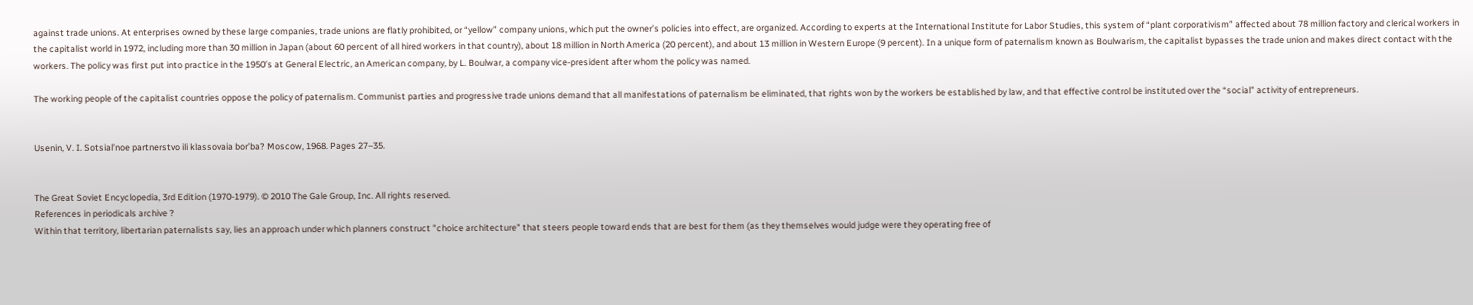against trade unions. At enterprises owned by these large companies, trade unions are flatly prohibited, or “yellow” company unions, which put the owner’s policies into effect, are organized. According to experts at the International Institute for Labor Studies, this system of “plant corporativism” affected about 78 million factory and clerical workers in the capitalist world in 1972, including more than 30 million in Japan (about 60 percent of all hired workers in that country), about 18 million in North America (20 percent), and about 13 million in Western Europe (9 percent). In a unique form of paternalism known as Boulwarism, the capitalist bypasses the trade union and makes direct contact with the workers. The policy was first put into practice in the 1950’s at General Electric, an American company, by L. Boulwar, a company vice-president after whom the policy was named.

The working people of the capitalist countries oppose the policy of paternalism. Communist parties and progressive trade unions demand that all manifestations of paternalism be eliminated, that rights won by the workers be established by law, and that effective control be instituted over the “social” activity of entrepreneurs.


Usenin, V. I. Sotsial’noe partnerstvo ili klassovaia bor’ba? Moscow, 1968. Pages 27–35.


The Great Soviet Encyclopedia, 3rd Edition (1970-1979). © 2010 The Gale Group, Inc. All rights reserved.
References in periodicals archive ?
Within that territory, libertarian paternalists say, lies an approach under which planners construct "choice architecture" that steers people toward ends that are best for them (as they themselves would judge were they operating free of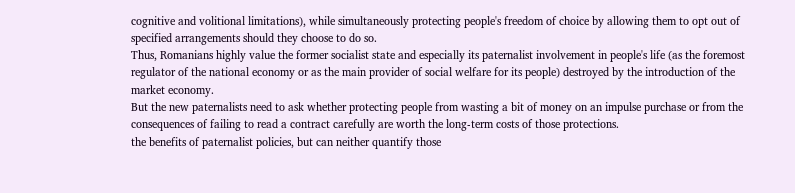cognitive and volitional limitations), while simultaneously protecting people's freedom of choice by allowing them to opt out of specified arrangements should they choose to do so.
Thus, Romanians highly value the former socialist state and especially its paternalist involvement in people's life (as the foremost regulator of the national economy or as the main provider of social welfare for its people) destroyed by the introduction of the market economy.
But the new paternalists need to ask whether protecting people from wasting a bit of money on an impulse purchase or from the consequences of failing to read a contract carefully are worth the long-term costs of those protections.
the benefits of paternalist policies, but can neither quantify those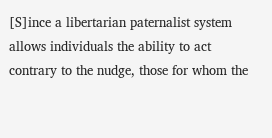[S]ince a libertarian paternalist system allows individuals the ability to act contrary to the nudge, those for whom the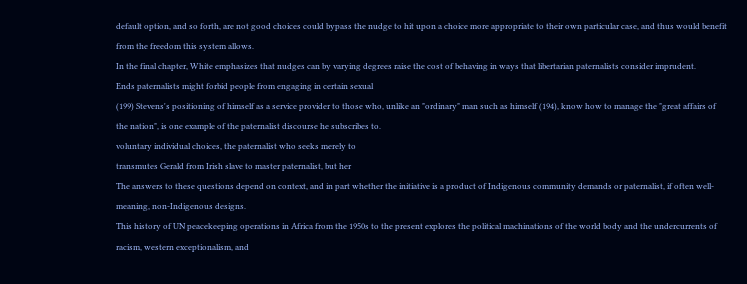default option, and so forth, are not good choices could bypass the nudge to hit upon a choice more appropriate to their own particular case, and thus would benefit from the freedom this system allows.
In the final chapter, White emphasizes that nudges can by varying degrees raise the cost of behaving in ways that libertarian paternalists consider imprudent.
Ends paternalists might forbid people from engaging in certain sexual
(199) Stevens's positioning of himself as a service provider to those who, unlike an "ordinary" man such as himself (194), know how to manage the "great affairs of the nation", is one example of the paternalist discourse he subscribes to.
voluntary individual choices, the paternalist who seeks merely to
transmutes Gerald from Irish slave to master paternalist, but her
The answers to these questions depend on context, and in part whether the initiative is a product of Indigenous community demands or paternalist, if often well-meaning, non-Indigenous designs.
This history of UN peacekeeping operations in Africa from the 1950s to the present explores the political machinations of the world body and the undercurrents of racism, western exceptionalism, and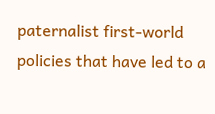paternalist first-world policies that have led to a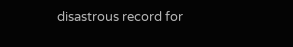disastrous record for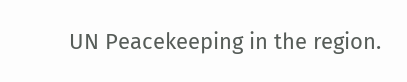UN Peacekeeping in the region.